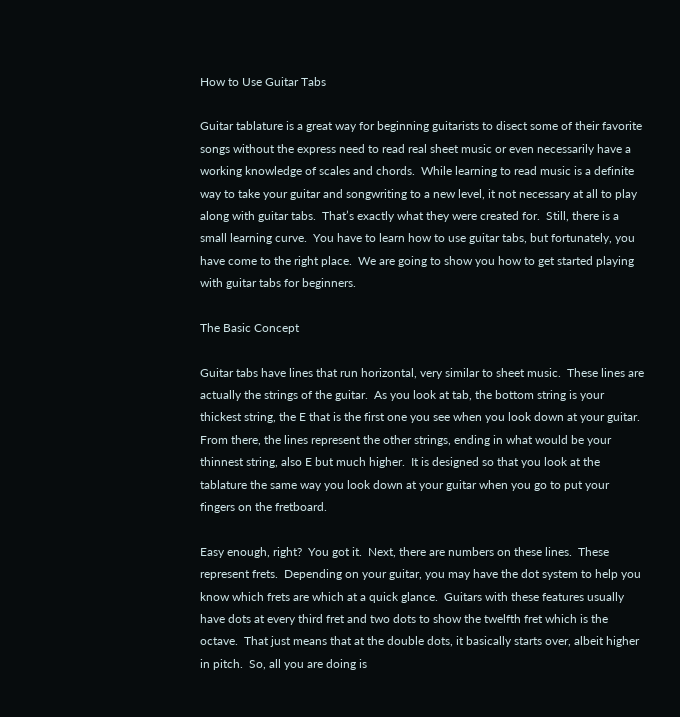How to Use Guitar Tabs

Guitar tablature is a great way for beginning guitarists to disect some of their favorite songs without the express need to read real sheet music or even necessarily have a working knowledge of scales and chords.  While learning to read music is a definite way to take your guitar and songwriting to a new level, it not necessary at all to play along with guitar tabs.  That’s exactly what they were created for.  Still, there is a small learning curve.  You have to learn how to use guitar tabs, but fortunately, you have come to the right place.  We are going to show you how to get started playing with guitar tabs for beginners.

The Basic Concept

Guitar tabs have lines that run horizontal, very similar to sheet music.  These lines are actually the strings of the guitar.  As you look at tab, the bottom string is your thickest string, the E that is the first one you see when you look down at your guitar.  From there, the lines represent the other strings, ending in what would be your thinnest string, also E but much higher.  It is designed so that you look at the tablature the same way you look down at your guitar when you go to put your fingers on the fretboard.

Easy enough, right?  You got it.  Next, there are numbers on these lines.  These represent frets.  Depending on your guitar, you may have the dot system to help you know which frets are which at a quick glance.  Guitars with these features usually have dots at every third fret and two dots to show the twelfth fret which is the octave.  That just means that at the double dots, it basically starts over, albeit higher in pitch.  So, all you are doing is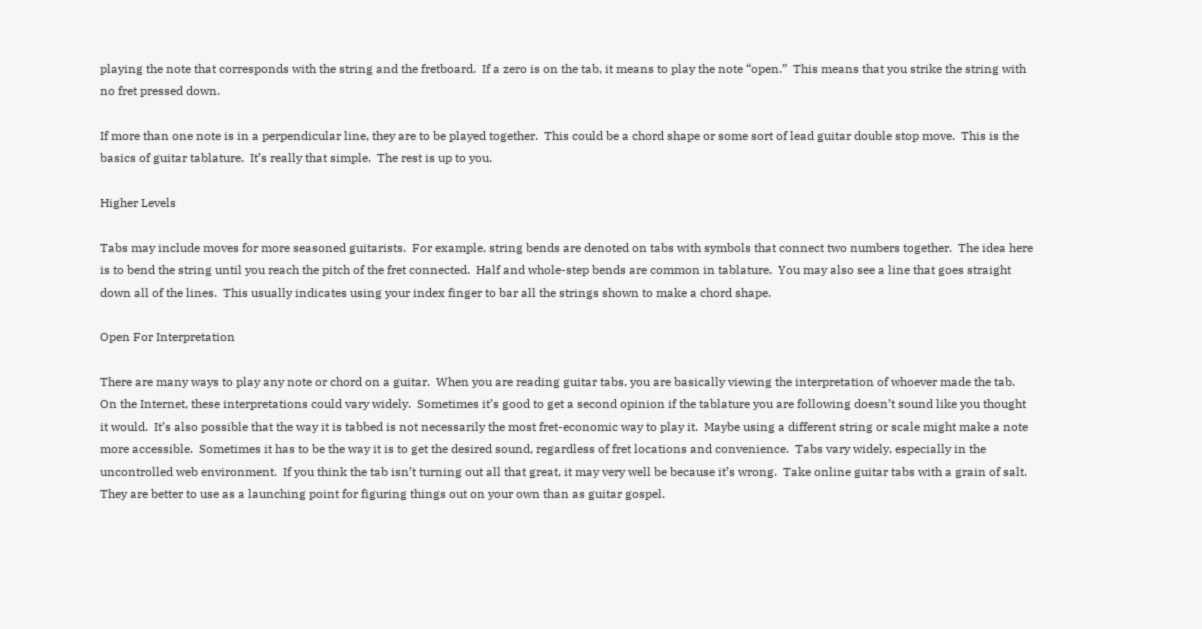playing the note that corresponds with the string and the fretboard.  If a zero is on the tab, it means to play the note “open.”  This means that you strike the string with no fret pressed down.

If more than one note is in a perpendicular line, they are to be played together.  This could be a chord shape or some sort of lead guitar double stop move.  This is the basics of guitar tablature.  It’s really that simple.  The rest is up to you.

Higher Levels

Tabs may include moves for more seasoned guitarists.  For example, string bends are denoted on tabs with symbols that connect two numbers together.  The idea here is to bend the string until you reach the pitch of the fret connected.  Half and whole-step bends are common in tablature.  You may also see a line that goes straight down all of the lines.  This usually indicates using your index finger to bar all the strings shown to make a chord shape.

Open For Interpretation

There are many ways to play any note or chord on a guitar.  When you are reading guitar tabs, you are basically viewing the interpretation of whoever made the tab.  On the Internet, these interpretations could vary widely.  Sometimes it’s good to get a second opinion if the tablature you are following doesn’t sound like you thought it would.  It’s also possible that the way it is tabbed is not necessarily the most fret-economic way to play it.  Maybe using a different string or scale might make a note more accessible.  Sometimes it has to be the way it is to get the desired sound, regardless of fret locations and convenience.  Tabs vary widely, especially in the uncontrolled web environment.  If you think the tab isn’t turning out all that great, it may very well be because it’s wrong.  Take online guitar tabs with a grain of salt.  They are better to use as a launching point for figuring things out on your own than as guitar gospel.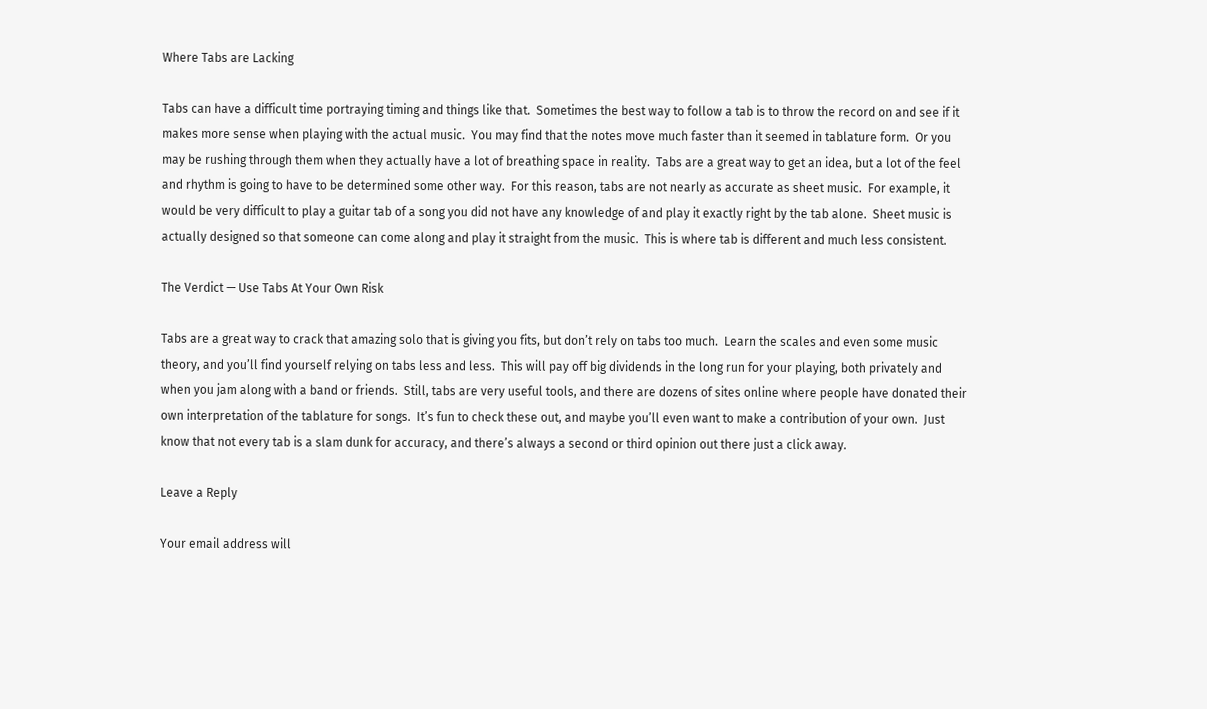Where Tabs are Lacking

Tabs can have a difficult time portraying timing and things like that.  Sometimes the best way to follow a tab is to throw the record on and see if it makes more sense when playing with the actual music.  You may find that the notes move much faster than it seemed in tablature form.  Or you may be rushing through them when they actually have a lot of breathing space in reality.  Tabs are a great way to get an idea, but a lot of the feel and rhythm is going to have to be determined some other way.  For this reason, tabs are not nearly as accurate as sheet music.  For example, it would be very difficult to play a guitar tab of a song you did not have any knowledge of and play it exactly right by the tab alone.  Sheet music is actually designed so that someone can come along and play it straight from the music.  This is where tab is different and much less consistent.

The Verdict — Use Tabs At Your Own Risk

Tabs are a great way to crack that amazing solo that is giving you fits, but don’t rely on tabs too much.  Learn the scales and even some music theory, and you’ll find yourself relying on tabs less and less.  This will pay off big dividends in the long run for your playing, both privately and when you jam along with a band or friends.  Still, tabs are very useful tools, and there are dozens of sites online where people have donated their own interpretation of the tablature for songs.  It’s fun to check these out, and maybe you’ll even want to make a contribution of your own.  Just know that not every tab is a slam dunk for accuracy, and there’s always a second or third opinion out there just a click away.

Leave a Reply

Your email address will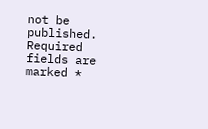not be published. Required fields are marked *